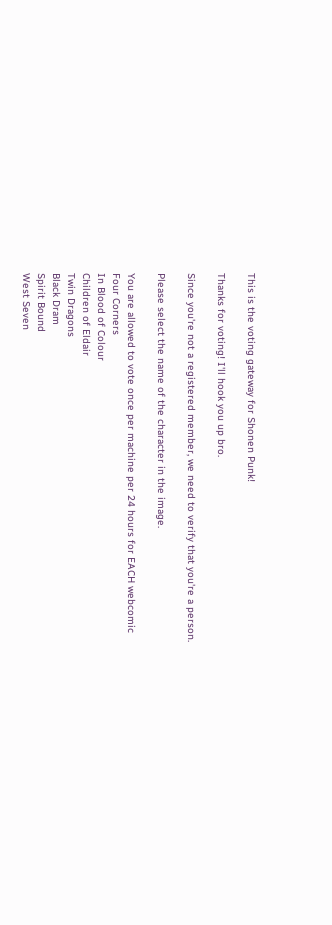This is the voting gateway for Shonen Punk!

Thanks for voting! I'll hook you up bro.

Since you're not a registered member, we need to verify that you're a person.

Please select the name of the character in the image.

You are allowed to vote once per machine per 24 hours for EACH webcomic
Four Corners
In Blood of Colour
Children of Eldair
Twin Dragons
Black Dram
Spirit Bound
West Seven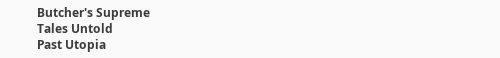Butcher's Supreme
Tales Untold
Past Utopia